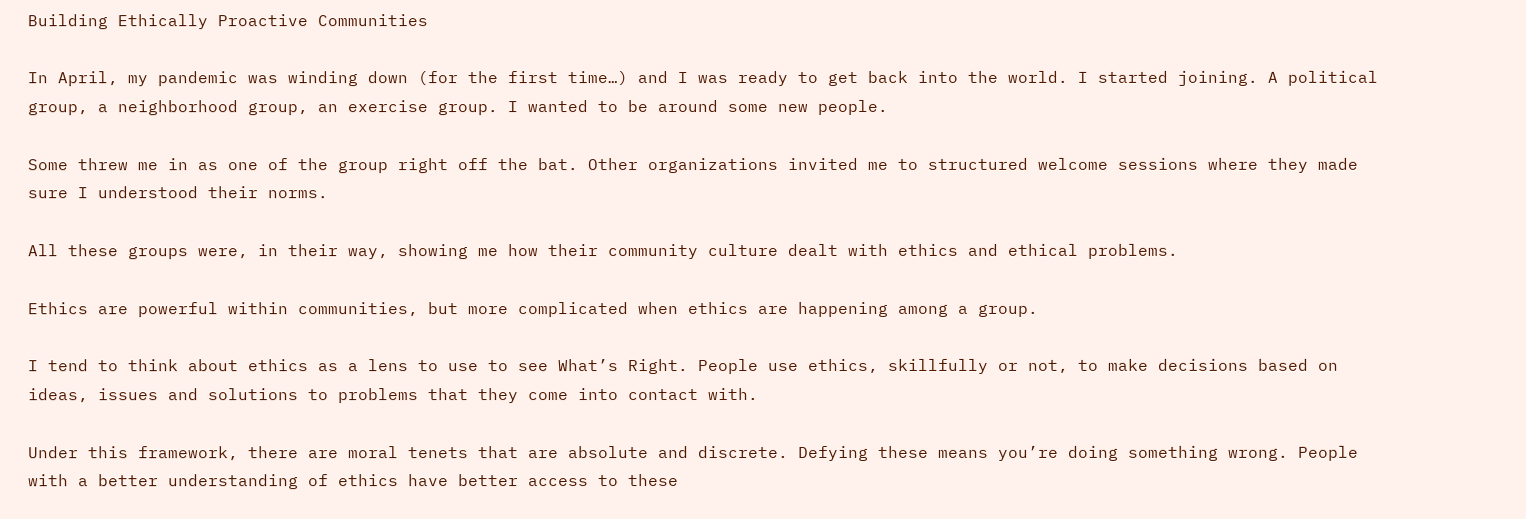Building Ethically Proactive Communities

In April, my pandemic was winding down (for the first time…) and I was ready to get back into the world. I started joining. A political group, a neighborhood group, an exercise group. I wanted to be around some new people.

Some threw me in as one of the group right off the bat. Other organizations invited me to structured welcome sessions where they made sure I understood their norms.

All these groups were, in their way, showing me how their community culture dealt with ethics and ethical problems.

Ethics are powerful within communities, but more complicated when ethics are happening among a group.

I tend to think about ethics as a lens to use to see What’s Right. People use ethics, skillfully or not, to make decisions based on ideas, issues and solutions to problems that they come into contact with.

Under this framework, there are moral tenets that are absolute and discrete. Defying these means you’re doing something wrong. People with a better understanding of ethics have better access to these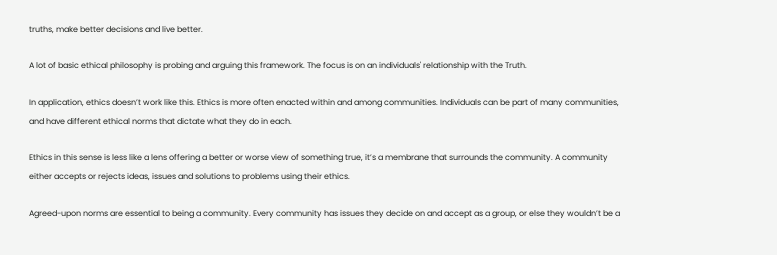truths, make better decisions and live better.

A lot of basic ethical philosophy is probing and arguing this framework. The focus is on an individuals' relationship with the Truth.

In application, ethics doesn’t work like this. Ethics is more often enacted within and among communities. Individuals can be part of many communities, and have different ethical norms that dictate what they do in each.

Ethics in this sense is less like a lens offering a better or worse view of something true, it’s a membrane that surrounds the community. A community either accepts or rejects ideas, issues and solutions to problems using their ethics.

Agreed-upon norms are essential to being a community. Every community has issues they decide on and accept as a group, or else they wouldn’t be a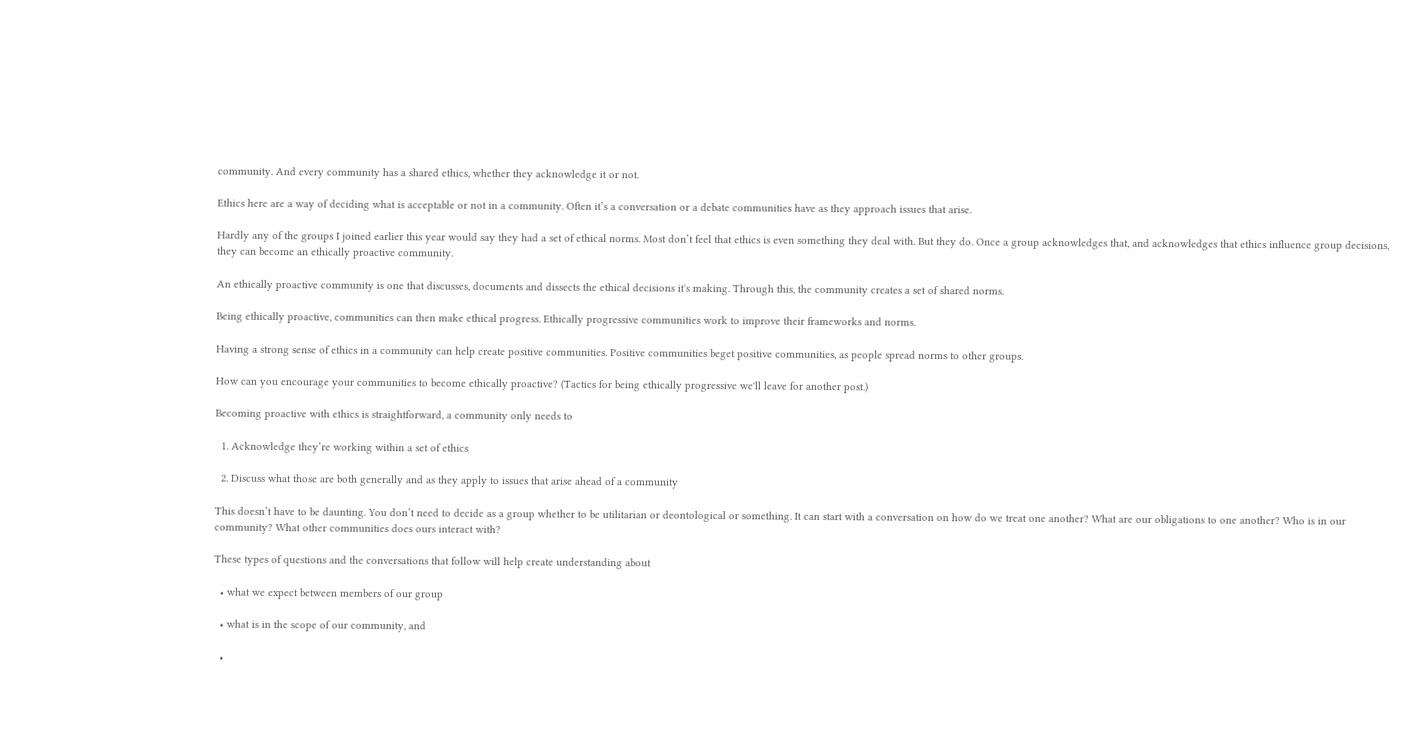community. And every community has a shared ethics, whether they acknowledge it or not.

Ethics here are a way of deciding what is acceptable or not in a community. Often it’s a conversation or a debate communities have as they approach issues that arise.

Hardly any of the groups I joined earlier this year would say they had a set of ethical norms. Most don’t feel that ethics is even something they deal with. But they do. Once a group acknowledges that, and acknowledges that ethics influence group decisions, they can become an ethically proactive community.

An ethically proactive community is one that discusses, documents and dissects the ethical decisions it's making. Through this, the community creates a set of shared norms.

Being ethically proactive, communities can then make ethical progress. Ethically progressive communities work to improve their frameworks and norms.

Having a strong sense of ethics in a community can help create positive communities. Positive communities beget positive communities, as people spread norms to other groups.

How can you encourage your communities to become ethically proactive? (Tactics for being ethically progressive we'll leave for another post.)

Becoming proactive with ethics is straightforward, a community only needs to

  1. Acknowledge they’re working within a set of ethics

  2. Discuss what those are both generally and as they apply to issues that arise ahead of a community

This doesn’t have to be daunting. You don’t need to decide as a group whether to be utilitarian or deontological or something. It can start with a conversation on how do we treat one another? What are our obligations to one another? Who is in our community? What other communities does ours interact with?

These types of questions and the conversations that follow will help create understanding about

  • what we expect between members of our group

  • what is in the scope of our community, and

  •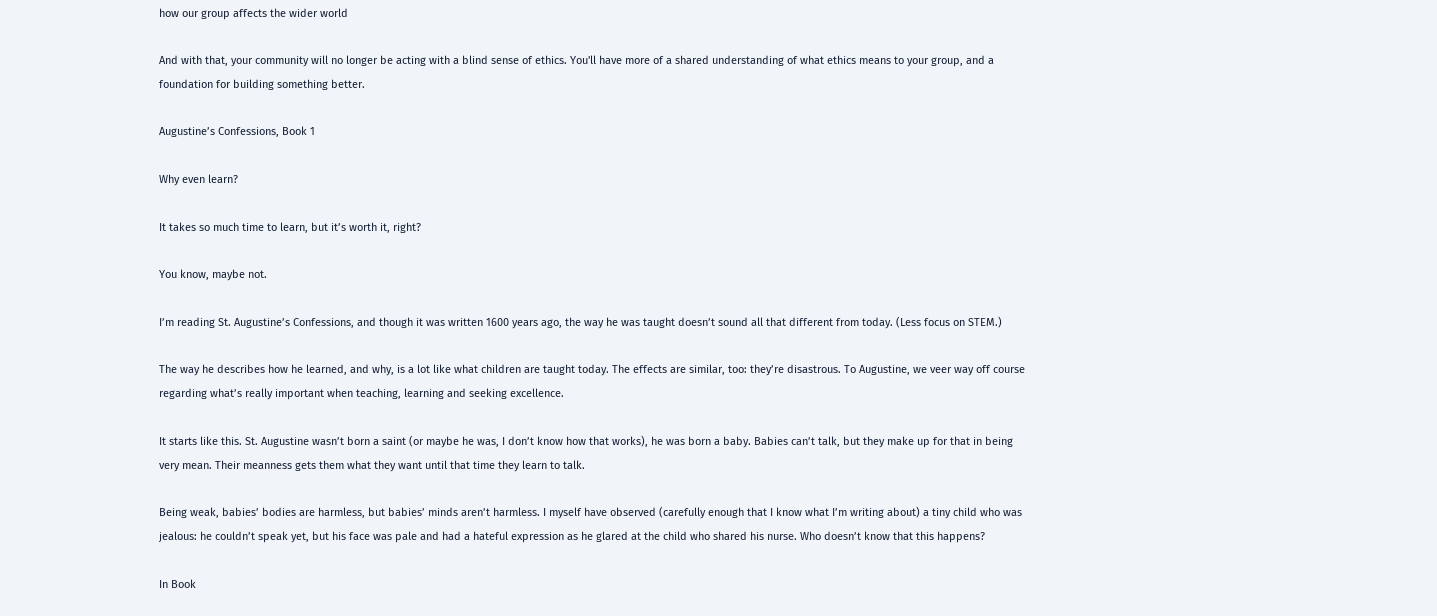how our group affects the wider world

And with that, your community will no longer be acting with a blind sense of ethics. You'll have more of a shared understanding of what ethics means to your group, and a foundation for building something better.

Augustine’s Confessions, Book 1

Why even learn?

It takes so much time to learn, but it’s worth it, right?

You know, maybe not.

I’m reading St. Augustine’s Confessions, and though it was written 1600 years ago, the way he was taught doesn’t sound all that different from today. (Less focus on STEM.)

The way he describes how he learned, and why, is a lot like what children are taught today. The effects are similar, too: they’re disastrous. To Augustine, we veer way off course regarding what’s really important when teaching, learning and seeking excellence.

It starts like this. St. Augustine wasn’t born a saint (or maybe he was, I don’t know how that works), he was born a baby. Babies can’t talk, but they make up for that in being very mean. Their meanness gets them what they want until that time they learn to talk.

Being weak, babies’ bodies are harmless, but babies’ minds aren’t harmless. I myself have observed (carefully enough that I know what I’m writing about) a tiny child who was jealous: he couldn’t speak yet, but his face was pale and had a hateful expression as he glared at the child who shared his nurse. Who doesn’t know that this happens?

In Book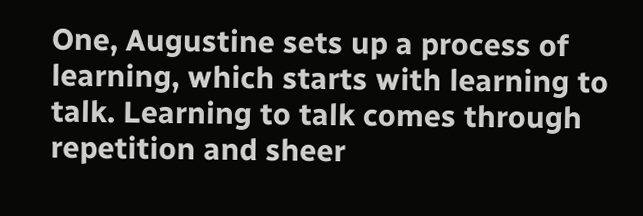One, Augustine sets up a process of learning, which starts with learning to talk. Learning to talk comes through repetition and sheer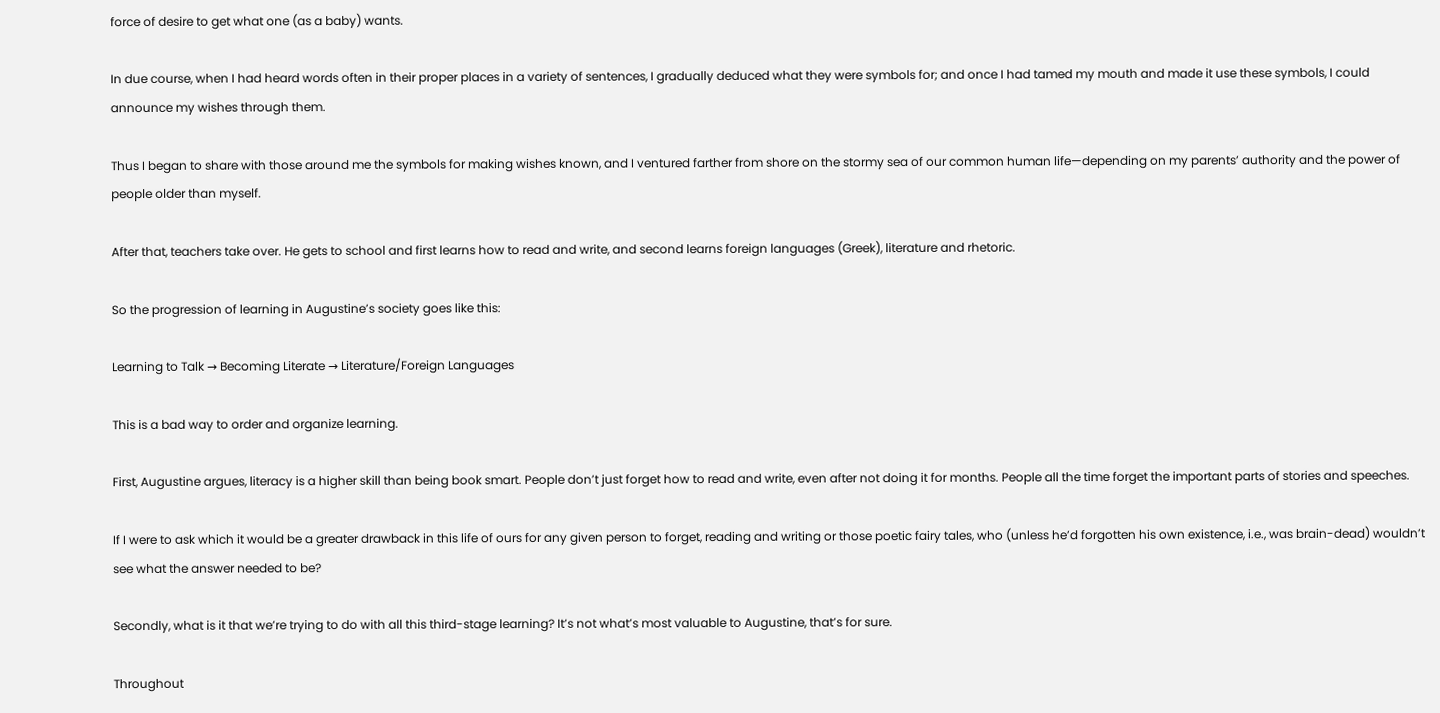force of desire to get what one (as a baby) wants.

In due course, when I had heard words often in their proper places in a variety of sentences, I gradually deduced what they were symbols for; and once I had tamed my mouth and made it use these symbols, I could announce my wishes through them.

Thus I began to share with those around me the symbols for making wishes known, and I ventured farther from shore on the stormy sea of our common human life—depending on my parents’ authority and the power of people older than myself.

After that, teachers take over. He gets to school and first learns how to read and write, and second learns foreign languages (Greek), literature and rhetoric.

So the progression of learning in Augustine’s society goes like this:

Learning to Talk → Becoming Literate → Literature/Foreign Languages

This is a bad way to order and organize learning.

First, Augustine argues, literacy is a higher skill than being book smart. People don’t just forget how to read and write, even after not doing it for months. People all the time forget the important parts of stories and speeches.

If I were to ask which it would be a greater drawback in this life of ours for any given person to forget, reading and writing or those poetic fairy tales, who (unless he’d forgotten his own existence, i.e., was brain-dead) wouldn’t see what the answer needed to be?

Secondly, what is it that we’re trying to do with all this third-stage learning? It’s not what’s most valuable to Augustine, that’s for sure.

Throughout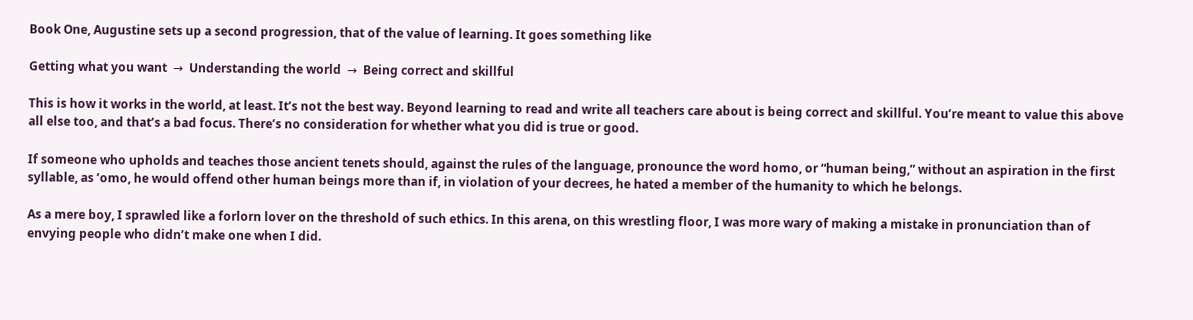Book One, Augustine sets up a second progression, that of the value of learning. It goes something like

Getting what you want  →  Understanding the world  →  Being correct and skillful

This is how it works in the world, at least. It’s not the best way. Beyond learning to read and write all teachers care about is being correct and skillful. You’re meant to value this above all else too, and that’s a bad focus. There’s no consideration for whether what you did is true or good.

If someone who upholds and teaches those ancient tenets should, against the rules of the language, pronounce the word homo, or “human being,” without an aspiration in the first syllable, as ’omo, he would offend other human beings more than if, in violation of your decrees, he hated a member of the humanity to which he belongs.

As a mere boy, I sprawled like a forlorn lover on the threshold of such ethics. In this arena, on this wrestling floor, I was more wary of making a mistake in pronunciation than of envying people who didn’t make one when I did.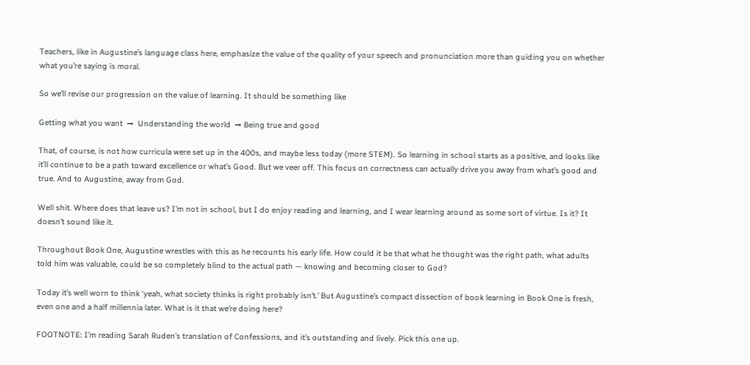Teachers, like in Augustine’s language class here, emphasize the value of the quality of your speech and pronunciation more than guiding you on whether what you’re saying is moral.

So we’ll revise our progression on the value of learning. It should be something like

Getting what you want  →  Understanding the world  → Being true and good

That, of course, is not how curricula were set up in the 400s, and maybe less today (more STEM). So learning in school starts as a positive, and looks like it’ll continue to be a path toward excellence or what’s Good. But we veer off. This focus on correctness can actually drive you away from what’s good and true. And to Augustine, away from God.

Well shit. Where does that leave us? I’m not in school, but I do enjoy reading and learning, and I wear learning around as some sort of virtue. Is it? It doesn’t sound like it.

Throughout Book One, Augustine wrestles with this as he recounts his early life. How could it be that what he thought was the right path, what adults told him was valuable, could be so completely blind to the actual path — knowing and becoming closer to God?

Today it’s well worn to think ‘yeah, what society thinks is right probably isn’t.’ But Augustine’s compact dissection of book learning in Book One is fresh, even one and a half millennia later. What is it that we’re doing here?

FOOTNOTE: I’m reading Sarah Ruden’s translation of Confessions, and it’s outstanding and lively. Pick this one up.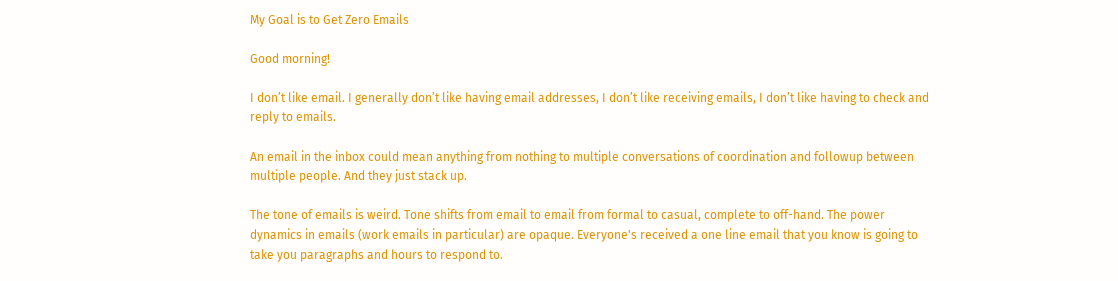My Goal is to Get Zero Emails

Good morning!

I don’t like email. I generally don’t like having email addresses, I don’t like receiving emails, I don’t like having to check and reply to emails.

An email in the inbox could mean anything from nothing to multiple conversations of coordination and followup between multiple people. And they just stack up.

The tone of emails is weird. Tone shifts from email to email from formal to casual, complete to off-hand. The power dynamics in emails (work emails in particular) are opaque. Everyone's received a one line email that you know is going to take you paragraphs and hours to respond to.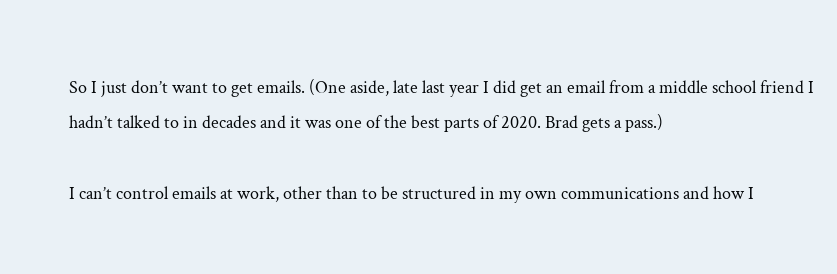So I just don’t want to get emails. (One aside, late last year I did get an email from a middle school friend I hadn’t talked to in decades and it was one of the best parts of 2020. Brad gets a pass.)

I can’t control emails at work, other than to be structured in my own communications and how I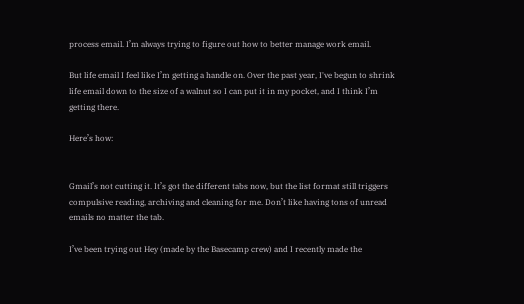process email. I’m always trying to figure out how to better manage work email.

But life email I feel like I’m getting a handle on. Over the past year, I've begun to shrink life email down to the size of a walnut so I can put it in my pocket, and I think I’m getting there.

Here’s how:


Gmail’s not cutting it. It’s got the different tabs now, but the list format still triggers compulsive reading, archiving and cleaning for me. Don’t like having tons of unread emails no matter the tab.

I’ve been trying out Hey (made by the Basecamp crew) and I recently made the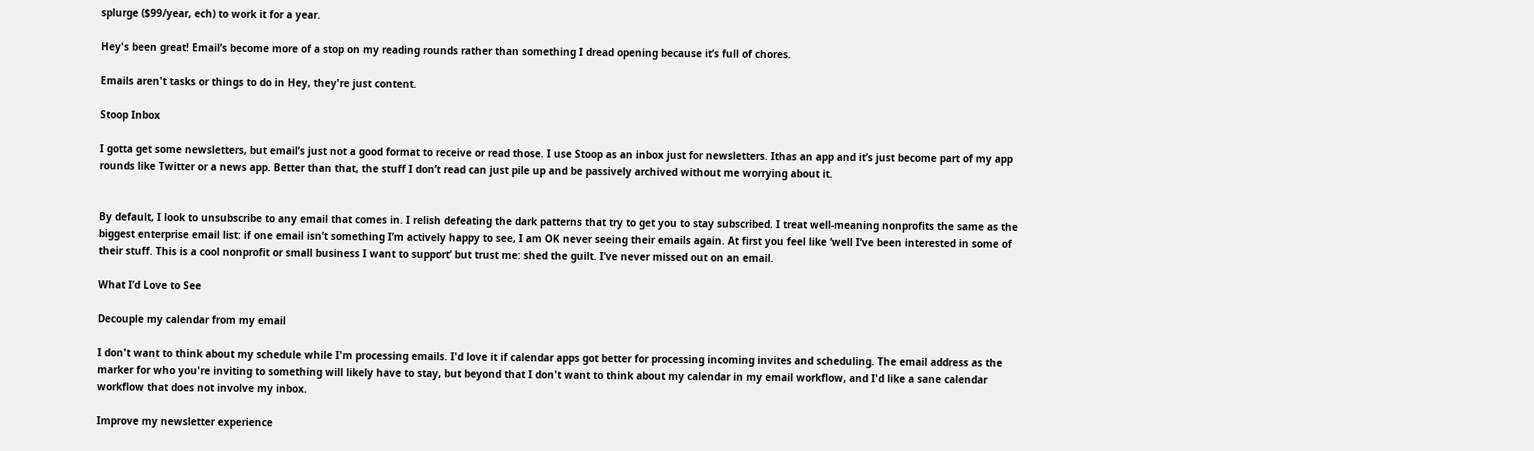splurge ($99/year, ech) to work it for a year.

Hey's been great! Email’s become more of a stop on my reading rounds rather than something I dread opening because it’s full of chores.

Emails aren't tasks or things to do in Hey, they're just content.

Stoop Inbox

I gotta get some newsletters, but email’s just not a good format to receive or read those. I use Stoop as an inbox just for newsletters. Ithas an app and it’s just become part of my app rounds like Twitter or a news app. Better than that, the stuff I don’t read can just pile up and be passively archived without me worrying about it.


By default, I look to unsubscribe to any email that comes in. I relish defeating the dark patterns that try to get you to stay subscribed. I treat well-meaning nonprofits the same as the biggest enterprise email list: if one email isn’t something I’m actively happy to see, I am OK never seeing their emails again. At first you feel like ‘well I’ve been interested in some of their stuff. This is a cool nonprofit or small business I want to support’ but trust me: shed the guilt. I’ve never missed out on an email.

What I’d Love to See

Decouple my calendar from my email

I don't want to think about my schedule while I'm processing emails. I'd love it if calendar apps got better for processing incoming invites and scheduling. The email address as the marker for who you're inviting to something will likely have to stay, but beyond that I don't want to think about my calendar in my email workflow, and I'd like a sane calendar workflow that does not involve my inbox.

Improve my newsletter experience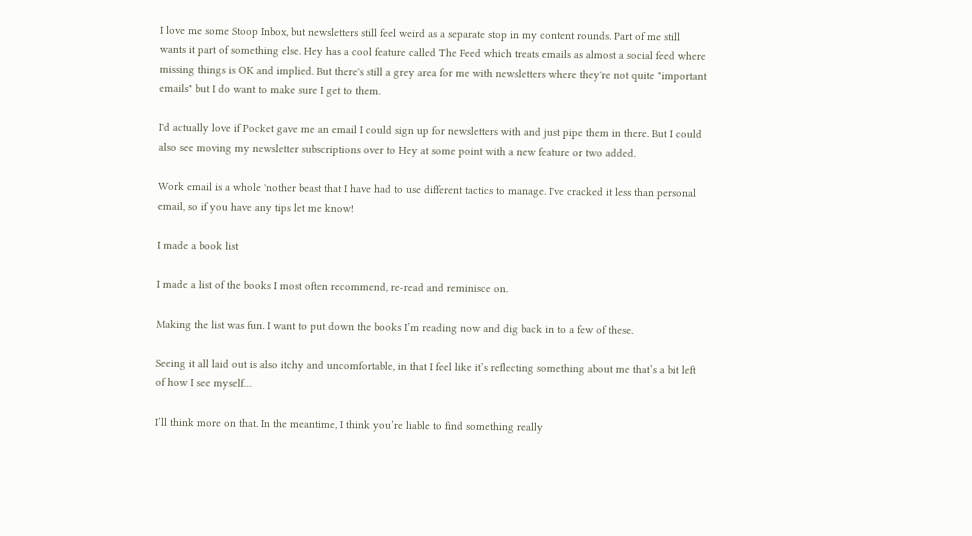I love me some Stoop Inbox, but newsletters still feel weird as a separate stop in my content rounds. Part of me still wants it part of something else. Hey has a cool feature called The Feed which treats emails as almost a social feed where missing things is OK and implied. But there's still a grey area for me with newsletters where they're not quite "important emails" but I do want to make sure I get to them.

I'd actually love if Pocket gave me an email I could sign up for newsletters with and just pipe them in there. But I could also see moving my newsletter subscriptions over to Hey at some point with a new feature or two added.

Work email is a whole 'nother beast that I have had to use different tactics to manage. I've cracked it less than personal email, so if you have any tips let me know!

I made a book list

I made a list of the books I most often recommend, re-read and reminisce on.

Making the list was fun. I want to put down the books I’m reading now and dig back in to a few of these.

Seeing it all laid out is also itchy and uncomfortable, in that I feel like it’s reflecting something about me that’s a bit left of how I see myself…

I’ll think more on that. In the meantime, I think you’re liable to find something really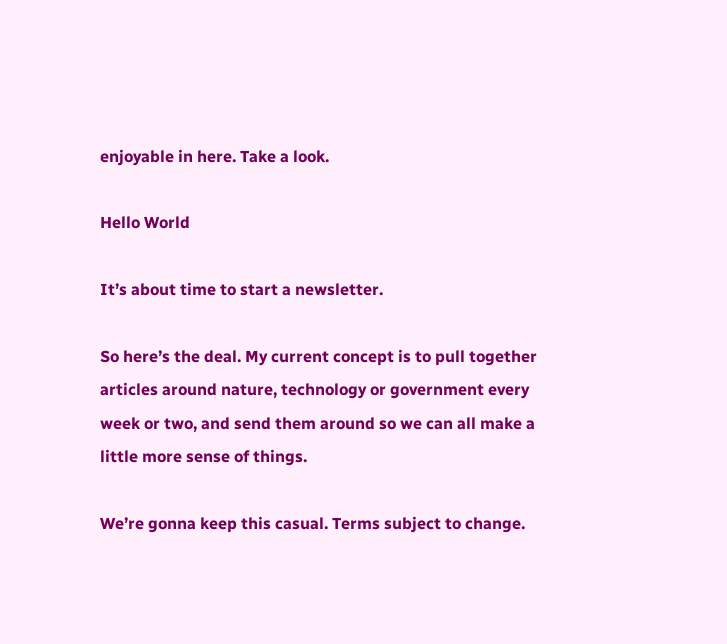enjoyable in here. Take a look.

Hello World

It’s about time to start a newsletter.

So here’s the deal. My current concept is to pull together articles around nature, technology or government every week or two, and send them around so we can all make a little more sense of things.

We’re gonna keep this casual. Terms subject to change.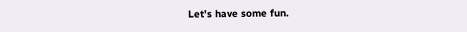Let’s have some fun.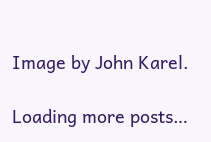Image by John Karel.

Loading more posts…